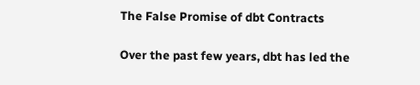The False Promise of dbt Contracts

Over the past few years, dbt has led the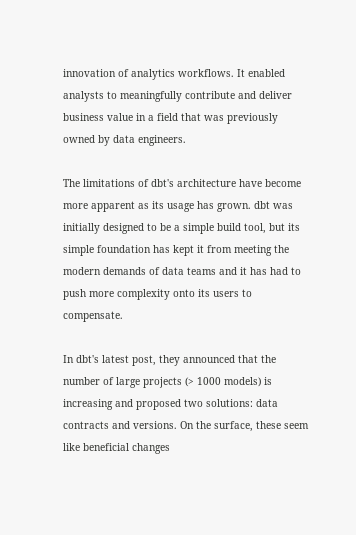innovation of analytics workflows. It enabled analysts to meaningfully contribute and deliver business value in a field that was previously owned by data engineers.

The limitations of dbt's architecture have become more apparent as its usage has grown. dbt was initially designed to be a simple build tool, but its simple foundation has kept it from meeting the modern demands of data teams and it has had to push more complexity onto its users to compensate.

In dbt's latest post, they announced that the number of large projects (> 1000 models) is increasing and proposed two solutions: data contracts and versions. On the surface, these seem like beneficial changes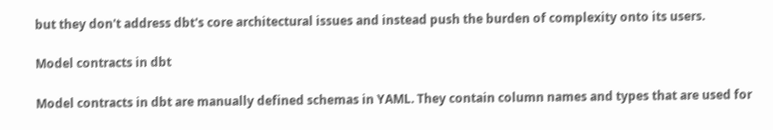but they don't address dbt's core architectural issues and instead push the burden of complexity onto its users.

Model contracts in dbt

Model contracts in dbt are manually defined schemas in YAML. They contain column names and types that are used for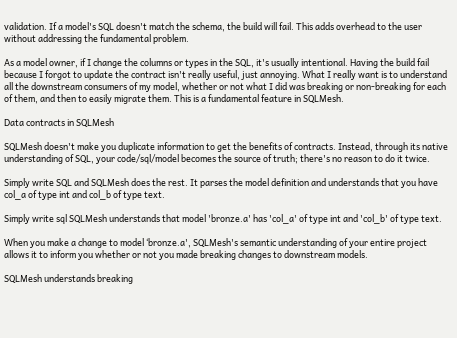validation. If a model's SQL doesn't match the schema, the build will fail. This adds overhead to the user without addressing the fundamental problem.

As a model owner, if I change the columns or types in the SQL, it's usually intentional. Having the build fail because I forgot to update the contract isn't really useful, just annoying. What I really want is to understand all the downstream consumers of my model, whether or not what I did was breaking or non-breaking for each of them, and then to easily migrate them. This is a fundamental feature in SQLMesh.

Data contracts in SQLMesh

SQLMesh doesn't make you duplicate information to get the benefits of contracts. Instead, through its native understanding of SQL, your code/sql/model becomes the source of truth; there's no reason to do it twice.

Simply write SQL and SQLMesh does the rest. It parses the model definition and understands that you have col_a of type int and col_b of type text.

Simply write sql SQLMesh understands that model 'bronze.a' has 'col_a' of type int and 'col_b' of type text.

When you make a change to model ‘bronze.a', SQLMesh's semantic understanding of your entire project allows it to inform you whether or not you made breaking changes to downstream models.

SQLMesh understands breaking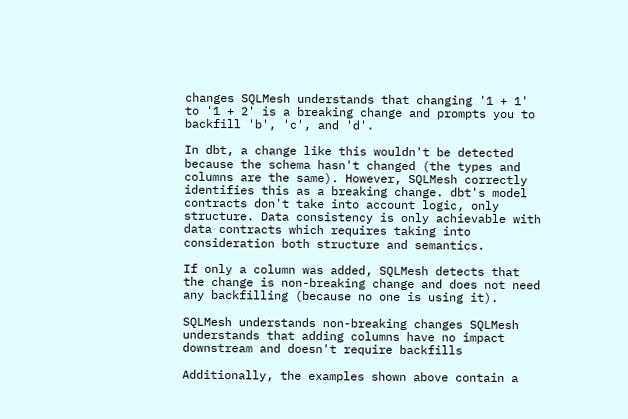changes SQLMesh understands that changing '1 + 1' to '1 + 2' is a breaking change and prompts you to backfill 'b', 'c', and 'd'.

In dbt, a change like this wouldn't be detected because the schema hasn't changed (the types and columns are the same). However, SQLMesh correctly identifies this as a breaking change. dbt's model contracts don't take into account logic, only structure. Data consistency is only achievable with data contracts which requires taking into consideration both structure and semantics.

If only a column was added, SQLMesh detects that the change is non-breaking change and does not need any backfilling (because no one is using it).

SQLMesh understands non-breaking changes SQLMesh understands that adding columns have no impact downstream and doesn't require backfills

Additionally, the examples shown above contain a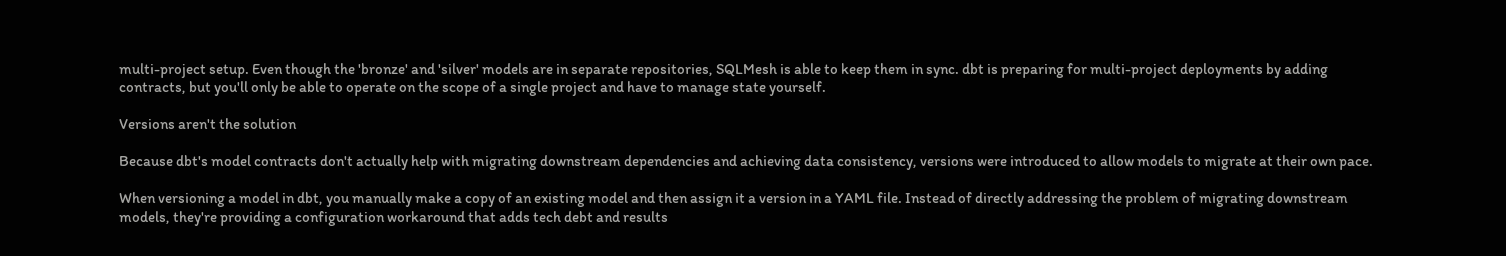multi-project setup. Even though the 'bronze' and 'silver' models are in separate repositories, SQLMesh is able to keep them in sync. dbt is preparing for multi-project deployments by adding contracts, but you'll only be able to operate on the scope of a single project and have to manage state yourself.

Versions aren't the solution

Because dbt's model contracts don't actually help with migrating downstream dependencies and achieving data consistency, versions were introduced to allow models to migrate at their own pace.

When versioning a model in dbt, you manually make a copy of an existing model and then assign it a version in a YAML file. Instead of directly addressing the problem of migrating downstream models, they're providing a configuration workaround that adds tech debt and results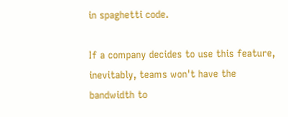in spaghetti code.

If a company decides to use this feature, inevitably, teams won't have the bandwidth to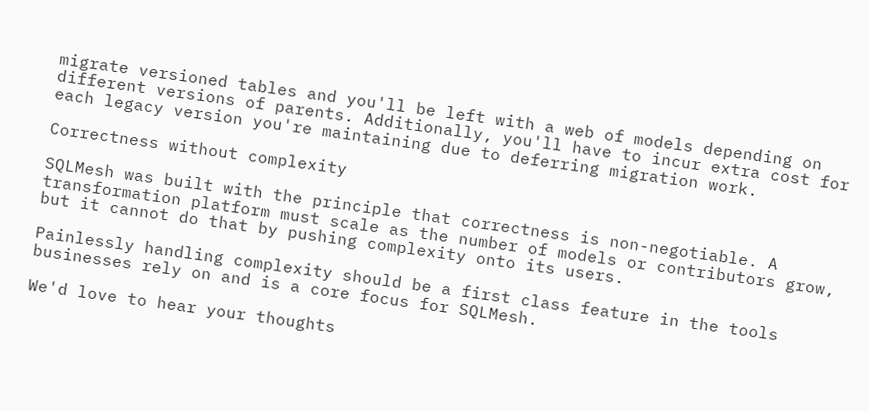migrate versioned tables and you'll be left with a web of models depending on different versions of parents. Additionally, you'll have to incur extra cost for each legacy version you're maintaining due to deferring migration work.

Correctness without complexity

SQLMesh was built with the principle that correctness is non-negotiable. A transformation platform must scale as the number of models or contributors grow, but it cannot do that by pushing complexity onto its users.

Painlessly handling complexity should be a first class feature in the tools businesses rely on and is a core focus for SQLMesh.

We'd love to hear your thoughts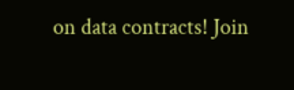on data contracts! Join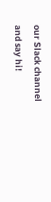our Slack channel and say hi!